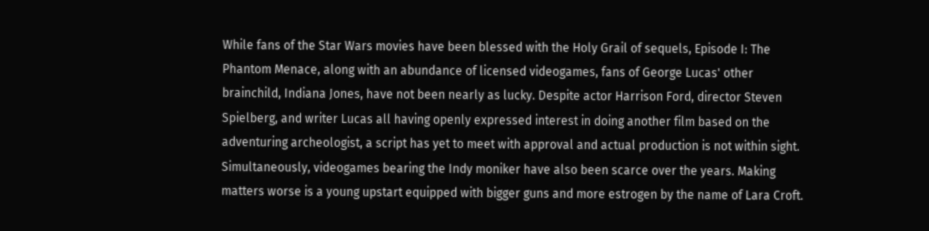While fans of the Star Wars movies have been blessed with the Holy Grail of sequels, Episode I: The Phantom Menace, along with an abundance of licensed videogames, fans of George Lucas' other brainchild, Indiana Jones, have not been nearly as lucky. Despite actor Harrison Ford, director Steven Spielberg, and writer Lucas all having openly expressed interest in doing another film based on the adventuring archeologist, a script has yet to meet with approval and actual production is not within sight. Simultaneously, videogames bearing the Indy moniker have also been scarce over the years. Making matters worse is a young upstart equipped with bigger guns and more estrogen by the name of Lara Croft.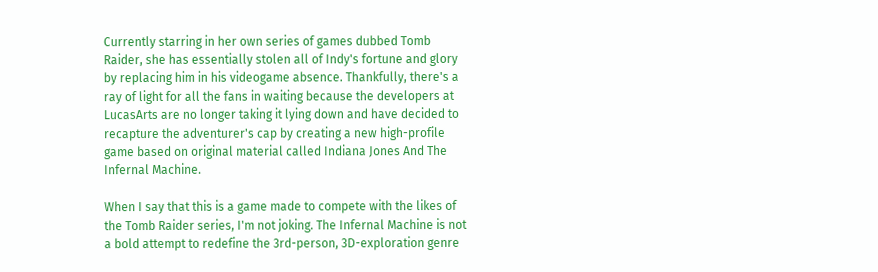Currently starring in her own series of games dubbed Tomb Raider, she has essentially stolen all of Indy's fortune and glory by replacing him in his videogame absence. Thankfully, there's a ray of light for all the fans in waiting because the developers at LucasArts are no longer taking it lying down and have decided to recapture the adventurer's cap by creating a new high-profile game based on original material called Indiana Jones And The Infernal Machine.

When I say that this is a game made to compete with the likes of the Tomb Raider series, I'm not joking. The Infernal Machine is not a bold attempt to redefine the 3rd-person, 3D-exploration genre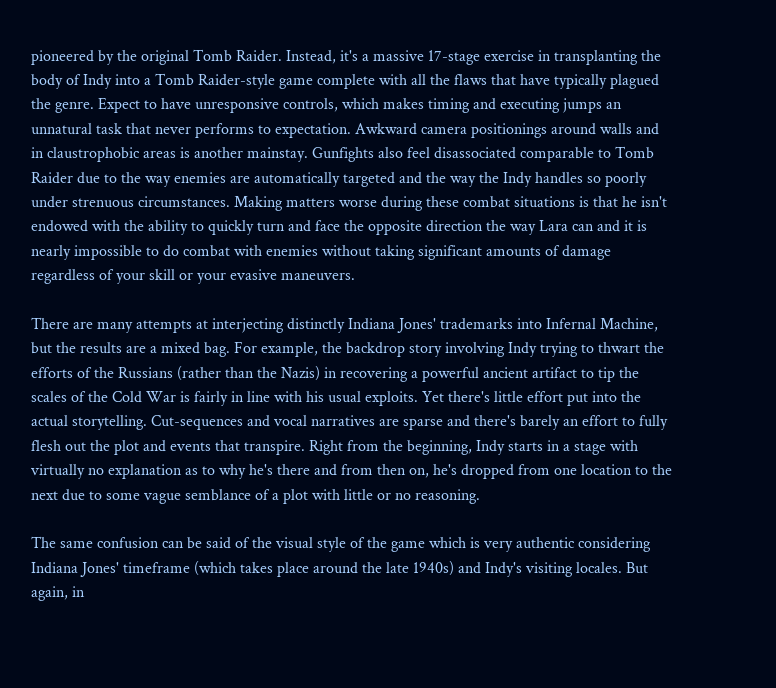pioneered by the original Tomb Raider. Instead, it's a massive 17-stage exercise in transplanting the body of Indy into a Tomb Raider-style game complete with all the flaws that have typically plagued the genre. Expect to have unresponsive controls, which makes timing and executing jumps an unnatural task that never performs to expectation. Awkward camera positionings around walls and in claustrophobic areas is another mainstay. Gunfights also feel disassociated comparable to Tomb Raider due to the way enemies are automatically targeted and the way the Indy handles so poorly under strenuous circumstances. Making matters worse during these combat situations is that he isn't endowed with the ability to quickly turn and face the opposite direction the way Lara can and it is nearly impossible to do combat with enemies without taking significant amounts of damage regardless of your skill or your evasive maneuvers.

There are many attempts at interjecting distinctly Indiana Jones' trademarks into Infernal Machine, but the results are a mixed bag. For example, the backdrop story involving Indy trying to thwart the efforts of the Russians (rather than the Nazis) in recovering a powerful ancient artifact to tip the scales of the Cold War is fairly in line with his usual exploits. Yet there's little effort put into the actual storytelling. Cut-sequences and vocal narratives are sparse and there's barely an effort to fully flesh out the plot and events that transpire. Right from the beginning, Indy starts in a stage with virtually no explanation as to why he's there and from then on, he's dropped from one location to the next due to some vague semblance of a plot with little or no reasoning.

The same confusion can be said of the visual style of the game which is very authentic considering Indiana Jones' timeframe (which takes place around the late 1940s) and Indy's visiting locales. But again, in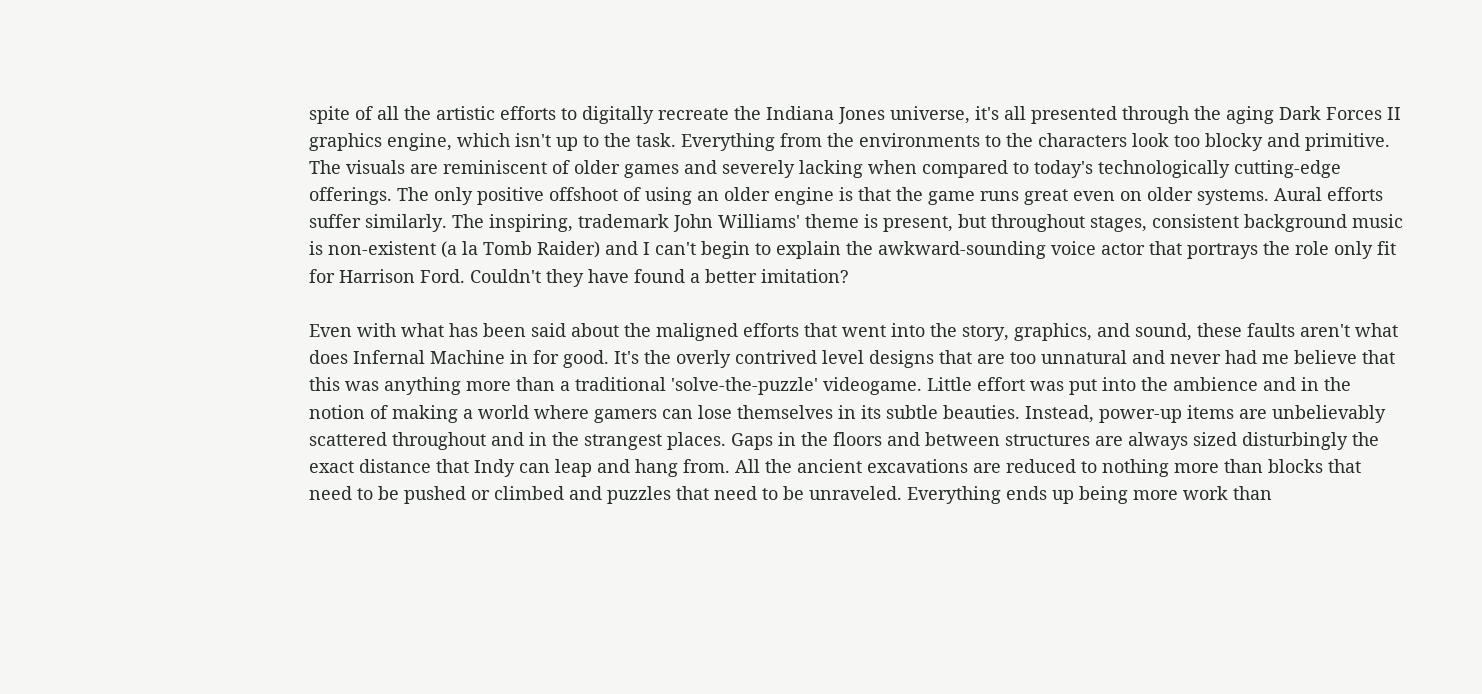spite of all the artistic efforts to digitally recreate the Indiana Jones universe, it's all presented through the aging Dark Forces II graphics engine, which isn't up to the task. Everything from the environments to the characters look too blocky and primitive. The visuals are reminiscent of older games and severely lacking when compared to today's technologically cutting-edge offerings. The only positive offshoot of using an older engine is that the game runs great even on older systems. Aural efforts suffer similarly. The inspiring, trademark John Williams' theme is present, but throughout stages, consistent background music is non-existent (a la Tomb Raider) and I can't begin to explain the awkward-sounding voice actor that portrays the role only fit for Harrison Ford. Couldn't they have found a better imitation?

Even with what has been said about the maligned efforts that went into the story, graphics, and sound, these faults aren't what does Infernal Machine in for good. It's the overly contrived level designs that are too unnatural and never had me believe that this was anything more than a traditional 'solve-the-puzzle' videogame. Little effort was put into the ambience and in the notion of making a world where gamers can lose themselves in its subtle beauties. Instead, power-up items are unbelievably scattered throughout and in the strangest places. Gaps in the floors and between structures are always sized disturbingly the exact distance that Indy can leap and hang from. All the ancient excavations are reduced to nothing more than blocks that need to be pushed or climbed and puzzles that need to be unraveled. Everything ends up being more work than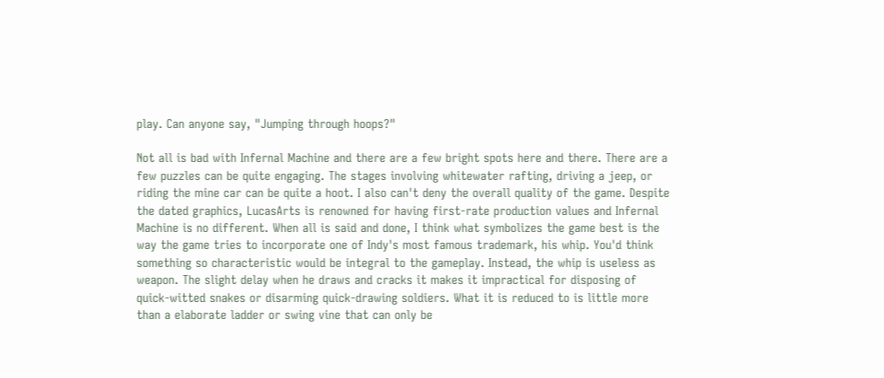play. Can anyone say, "Jumping through hoops?"

Not all is bad with Infernal Machine and there are a few bright spots here and there. There are a few puzzles can be quite engaging. The stages involving whitewater rafting, driving a jeep, or riding the mine car can be quite a hoot. I also can't deny the overall quality of the game. Despite the dated graphics, LucasArts is renowned for having first-rate production values and Infernal Machine is no different. When all is said and done, I think what symbolizes the game best is the way the game tries to incorporate one of Indy's most famous trademark, his whip. You'd think something so characteristic would be integral to the gameplay. Instead, the whip is useless as weapon. The slight delay when he draws and cracks it makes it impractical for disposing of quick-witted snakes or disarming quick-drawing soldiers. What it is reduced to is little more than a elaborate ladder or swing vine that can only be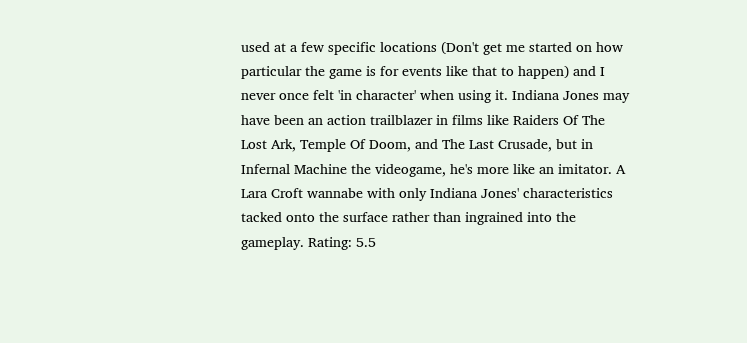used at a few specific locations (Don't get me started on how particular the game is for events like that to happen) and I never once felt 'in character' when using it. Indiana Jones may have been an action trailblazer in films like Raiders Of The Lost Ark, Temple Of Doom, and The Last Crusade, but in Infernal Machine the videogame, he's more like an imitator. A Lara Croft wannabe with only Indiana Jones' characteristics tacked onto the surface rather than ingrained into the gameplay. Rating: 5.5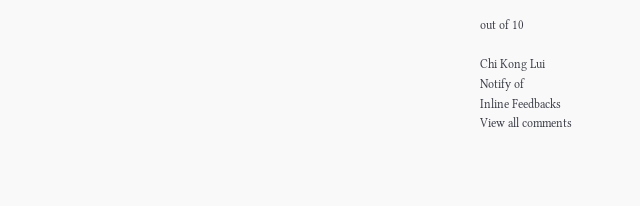out of 10

Chi Kong Lui
Notify of
Inline Feedbacks
View all comments